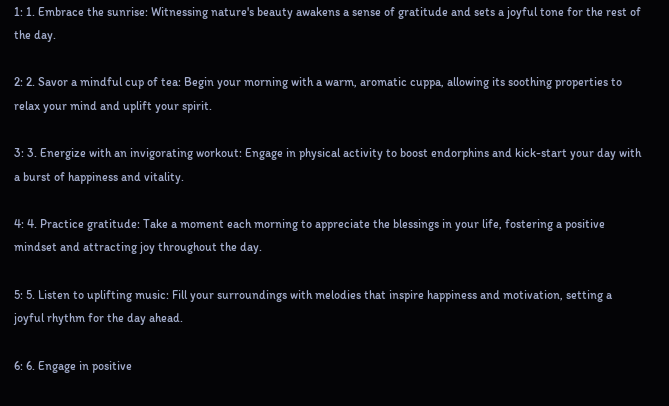1: 1. Embrace the sunrise: Witnessing nature's beauty awakens a sense of gratitude and sets a joyful tone for the rest of the day.

2: 2. Savor a mindful cup of tea: Begin your morning with a warm, aromatic cuppa, allowing its soothing properties to relax your mind and uplift your spirit.

3: 3. Energize with an invigorating workout: Engage in physical activity to boost endorphins and kick-start your day with a burst of happiness and vitality.

4: 4. Practice gratitude: Take a moment each morning to appreciate the blessings in your life, fostering a positive mindset and attracting joy throughout the day.

5: 5. Listen to uplifting music: Fill your surroundings with melodies that inspire happiness and motivation, setting a joyful rhythm for the day ahead.

6: 6. Engage in positive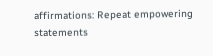affirmations: Repeat empowering statements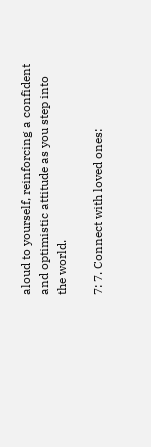aloud to yourself, reinforcing a confident and optimistic attitude as you step into the world.

7: 7. Connect with loved ones: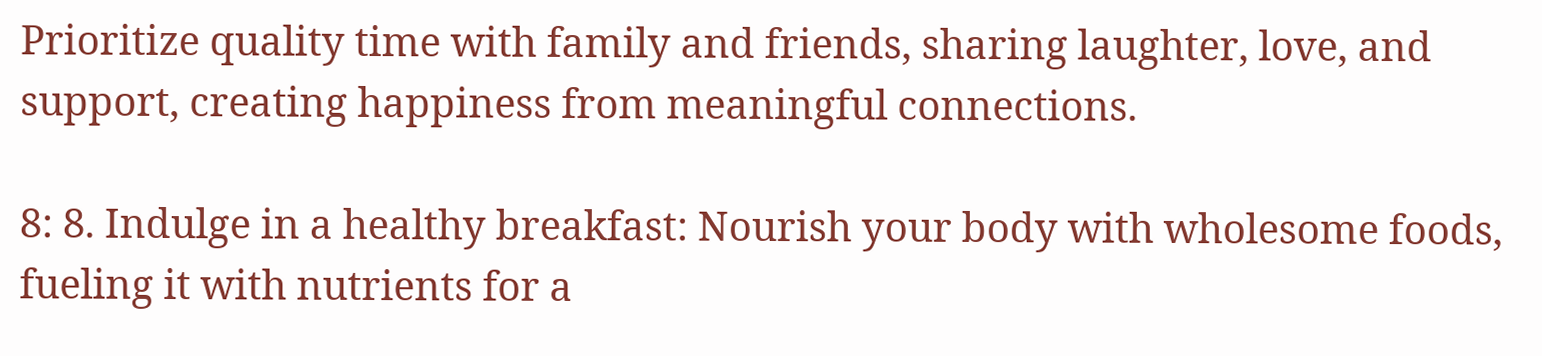Prioritize quality time with family and friends, sharing laughter, love, and support, creating happiness from meaningful connections.

8: 8. Indulge in a healthy breakfast: Nourish your body with wholesome foods, fueling it with nutrients for a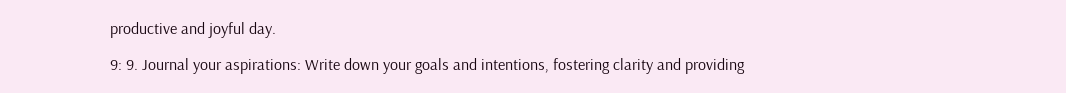productive and joyful day.

9: 9. Journal your aspirations: Write down your goals and intentions, fostering clarity and providing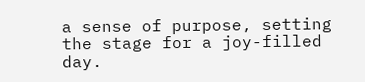a sense of purpose, setting the stage for a joy-filled day.